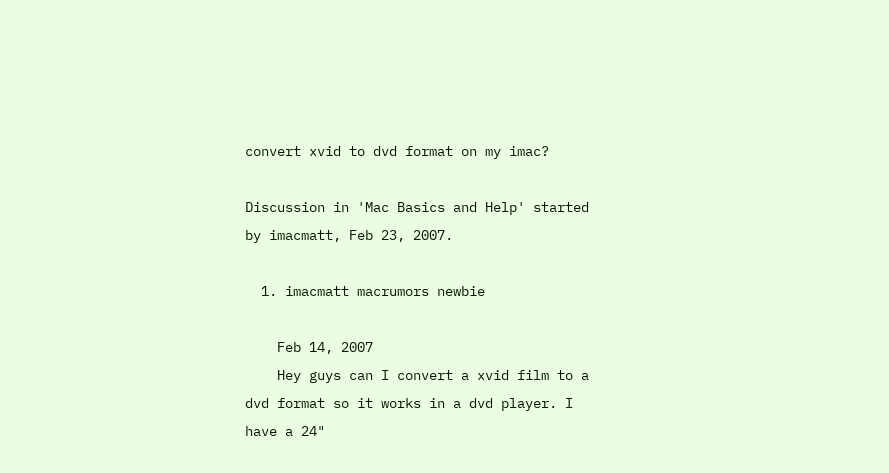convert xvid to dvd format on my imac?

Discussion in 'Mac Basics and Help' started by imacmatt, Feb 23, 2007.

  1. imacmatt macrumors newbie

    Feb 14, 2007
    Hey guys can I convert a xvid film to a dvd format so it works in a dvd player. I have a 24"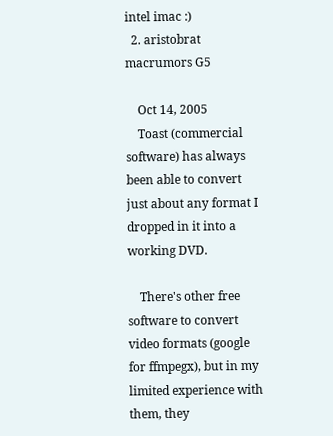intel imac :)
  2. aristobrat macrumors G5

    Oct 14, 2005
    Toast (commercial software) has always been able to convert just about any format I dropped in it into a working DVD.

    There's other free software to convert video formats (google for ffmpegx), but in my limited experience with them, they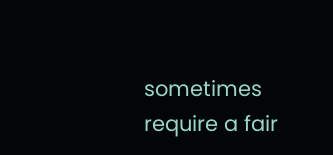sometimes require a fair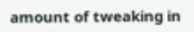amount of tweaking in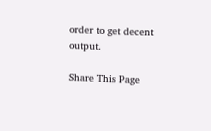order to get decent output.

Share This Page